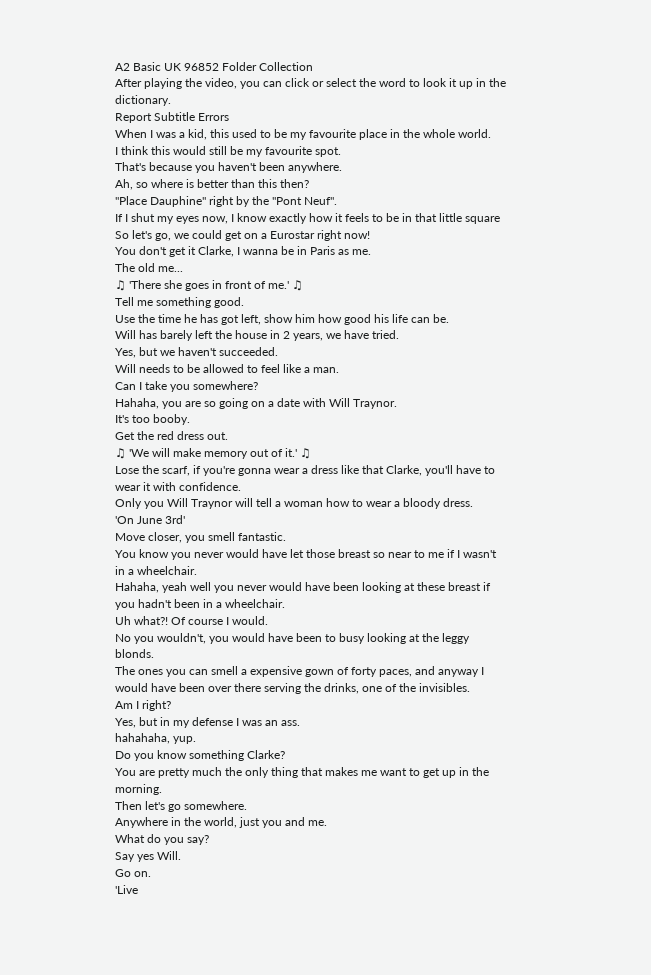A2 Basic UK 96852 Folder Collection
After playing the video, you can click or select the word to look it up in the dictionary.
Report Subtitle Errors
When I was a kid, this used to be my favourite place in the whole world.
I think this would still be my favourite spot.
That's because you haven't been anywhere.
Ah, so where is better than this then?
"Place Dauphine" right by the "Pont Neuf".
If I shut my eyes now, I know exactly how it feels to be in that little square
So let's go, we could get on a Eurostar right now!
You don't get it Clarke, I wanna be in Paris as me.
The old me...
♫ 'There she goes in front of me.' ♫
Tell me something good.
Use the time he has got left, show him how good his life can be.
Will has barely left the house in 2 years, we have tried.
Yes, but we haven't succeeded.
Will needs to be allowed to feel like a man.
Can I take you somewhere?
Hahaha, you are so going on a date with Will Traynor.
It's too booby.
Get the red dress out.
♫ 'We will make memory out of it.' ♫
Lose the scarf, if you're gonna wear a dress like that Clarke, you'll have to wear it with confidence.
Only you Will Traynor will tell a woman how to wear a bloody dress.
'On June 3rd'
Move closer, you smell fantastic.
You know you never would have let those breast so near to me if I wasn't in a wheelchair.
Hahaha, yeah well you never would have been looking at these breast if you hadn't been in a wheelchair.
Uh what?! Of course I would.
No you wouldn't, you would have been to busy looking at the leggy blonds.
The ones you can smell a expensive gown of forty paces, and anyway I would have been over there serving the drinks, one of the invisibles.
Am I right?
Yes, but in my defense I was an ass.
hahahaha, yup.
Do you know something Clarke?
You are pretty much the only thing that makes me want to get up in the morning.
Then let's go somewhere.
Anywhere in the world, just you and me.
What do you say?
Say yes Will.
Go on.
'Live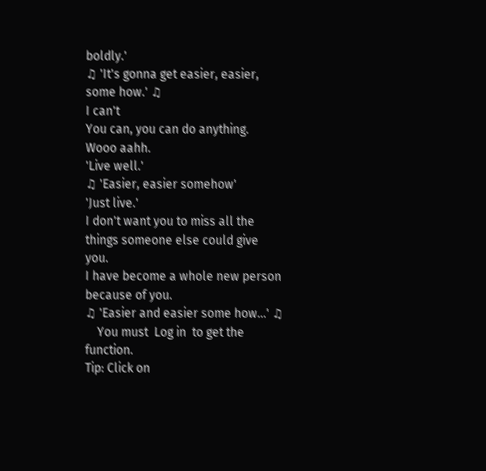boldly.'
♫ 'It's gonna get easier, easier, some how.' ♫
I can't
You can, you can do anything.
Wooo aahh.
'Live well.'
♫ 'Easier, easier somehow'
'Just live.'
I don't want you to miss all the things someone else could give you.
I have become a whole new person because of you.
♫ 'Easier and easier some how...' ♫
    You must  Log in  to get the function.
Tip: Click on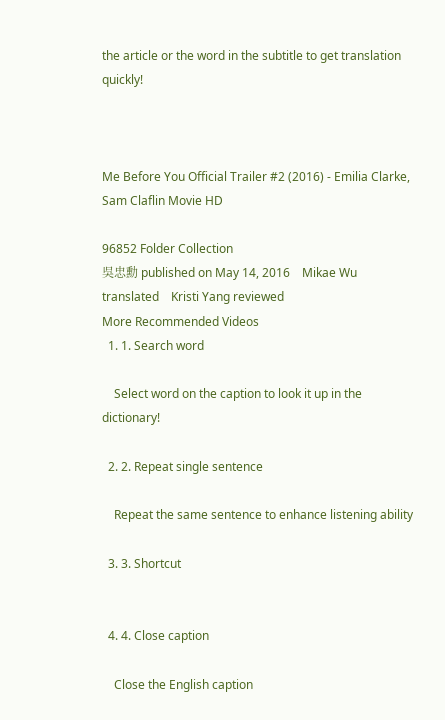the article or the word in the subtitle to get translation quickly!



Me Before You Official Trailer #2 (2016) - Emilia Clarke, Sam Claflin Movie HD

96852 Folder Collection
吳忠勳 published on May 14, 2016    Mikae Wu translated    Kristi Yang reviewed
More Recommended Videos
  1. 1. Search word

    Select word on the caption to look it up in the dictionary!

  2. 2. Repeat single sentence

    Repeat the same sentence to enhance listening ability

  3. 3. Shortcut


  4. 4. Close caption

    Close the English caption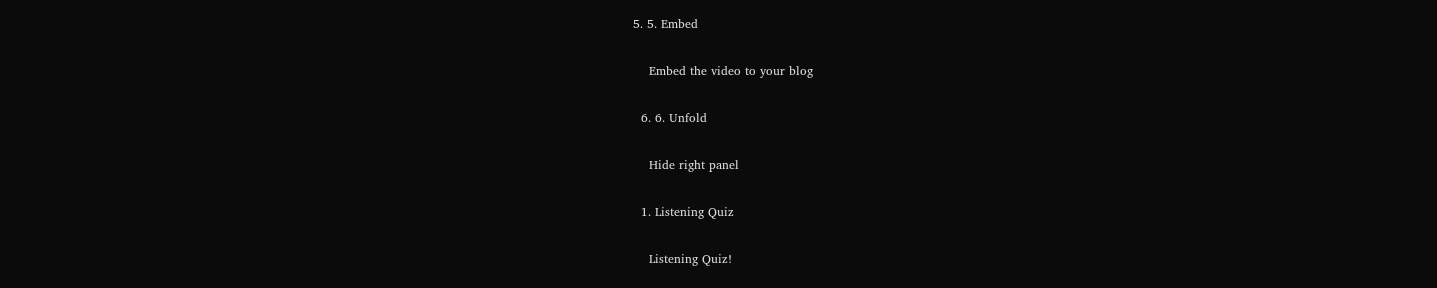5. 5. Embed

    Embed the video to your blog

  6. 6. Unfold

    Hide right panel

  1. Listening Quiz

    Listening Quiz!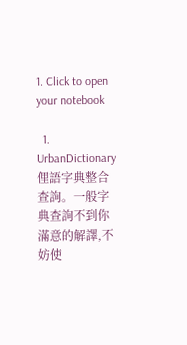1. Click to open your notebook

  1. UrbanDictionary 俚語字典整合查詢。一般字典查詢不到你滿意的解譯,不妨使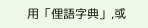用「俚語字典」,或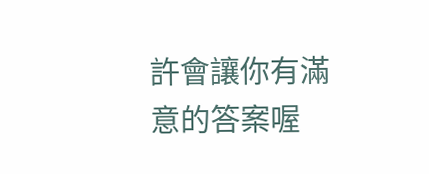許會讓你有滿意的答案喔